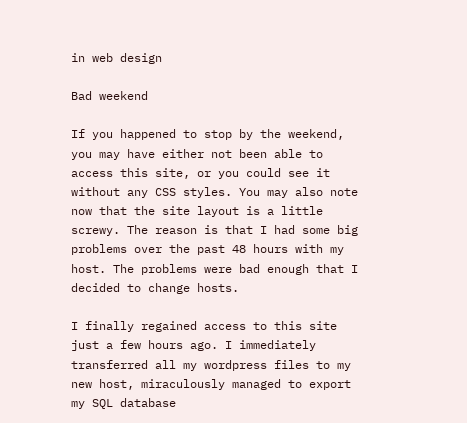in web design

Bad weekend

If you happened to stop by the weekend, you may have either not been able to access this site, or you could see it without any CSS styles. You may also note now that the site layout is a little screwy. The reason is that I had some big problems over the past 48 hours with my host. The problems were bad enough that I decided to change hosts.

I finally regained access to this site just a few hours ago. I immediately transferred all my wordpress files to my new host, miraculously managed to export my SQL database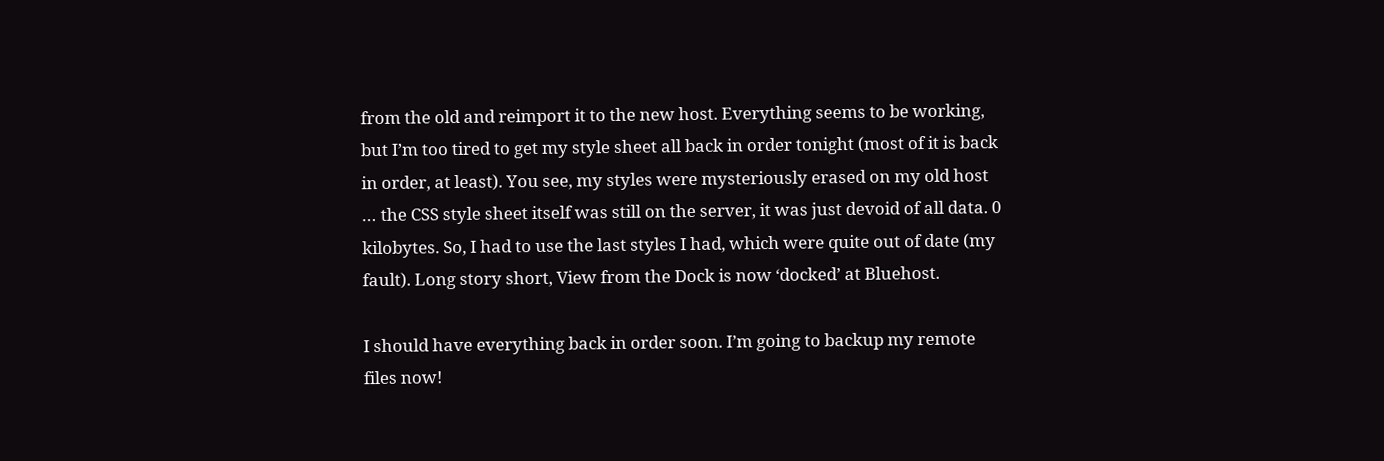from the old and reimport it to the new host. Everything seems to be working, but I’m too tired to get my style sheet all back in order tonight (most of it is back in order, at least). You see, my styles were mysteriously erased on my old host … the CSS style sheet itself was still on the server, it was just devoid of all data. 0 kilobytes. So, I had to use the last styles I had, which were quite out of date (my fault). Long story short, View from the Dock is now ‘docked’ at Bluehost.

I should have everything back in order soon. I’m going to backup my remote files now!